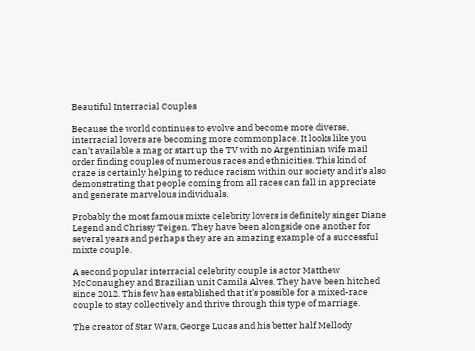Beautiful Interracial Couples

Because the world continues to evolve and become more diverse, interracial lovers are becoming more commonplace. It looks like you can’t available a mag or start up the TV with no Argentinian wife mail order finding couples of numerous races and ethnicities. This kind of craze is certainly helping to reduce racism within our society and it’s also demonstrating that people coming from all races can fall in appreciate and generate marvelous individuals.

Probably the most famous mixte celebrity lovers is definitely singer Diane Legend and Chrissy Teigen. They have been alongside one another for several years and perhaps they are an amazing example of a successful mixte couple.

A second popular interracial celebrity couple is actor Matthew McConaughey and Brazilian unit Camila Alves. They have been hitched since 2012. This few has established that it’s possible for a mixed-race couple to stay collectively and thrive through this type of marriage.

The creator of Star Wars, George Lucas and his better half Mellody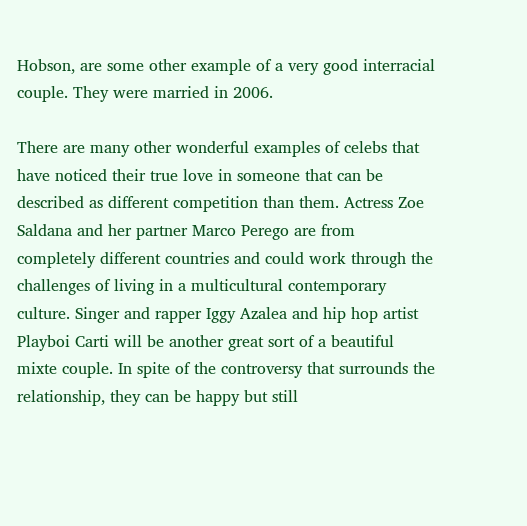Hobson, are some other example of a very good interracial couple. They were married in 2006.

There are many other wonderful examples of celebs that have noticed their true love in someone that can be described as different competition than them. Actress Zoe Saldana and her partner Marco Perego are from completely different countries and could work through the challenges of living in a multicultural contemporary culture. Singer and rapper Iggy Azalea and hip hop artist Playboi Carti will be another great sort of a beautiful mixte couple. In spite of the controversy that surrounds the relationship, they can be happy but still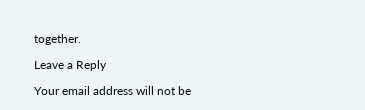together.

Leave a Reply

Your email address will not be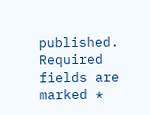published. Required fields are marked *